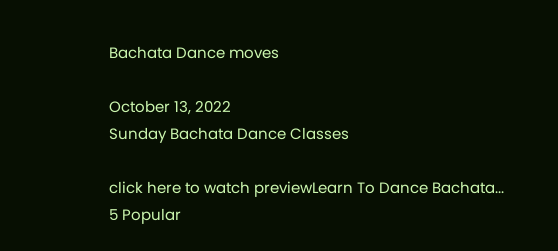Bachata Dance moves

October 13, 2022
Sunday Bachata Dance Classes

click here to watch previewLearn To Dance Bachata...
5 Popular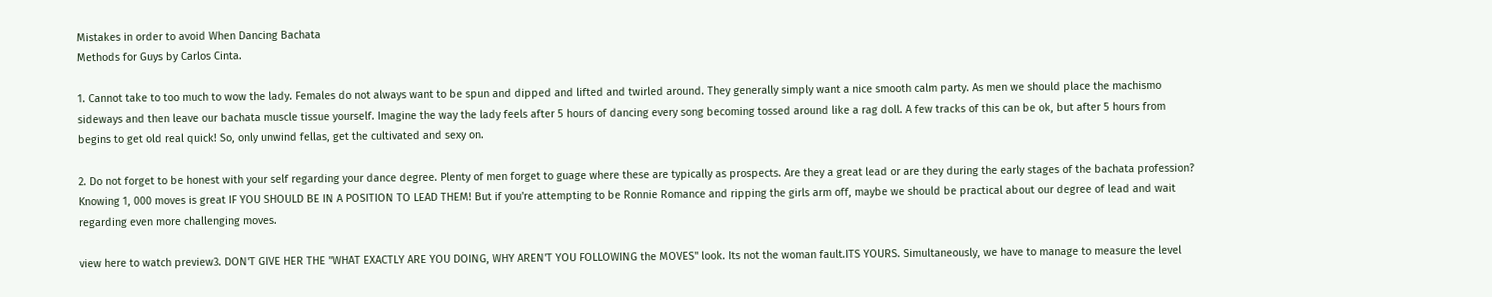Mistakes in order to avoid When Dancing Bachata
Methods for Guys by Carlos Cinta.

1. Cannot take to too much to wow the lady. Females do not always want to be spun and dipped and lifted and twirled around. They generally simply want a nice smooth calm party. As men we should place the machismo sideways and then leave our bachata muscle tissue yourself. Imagine the way the lady feels after 5 hours of dancing every song becoming tossed around like a rag doll. A few tracks of this can be ok, but after 5 hours from begins to get old real quick! So, only unwind fellas, get the cultivated and sexy on.

2. Do not forget to be honest with your self regarding your dance degree. Plenty of men forget to guage where these are typically as prospects. Are they a great lead or are they during the early stages of the bachata profession? Knowing 1, 000 moves is great IF YOU SHOULD BE IN A POSITION TO LEAD THEM! But if you're attempting to be Ronnie Romance and ripping the girls arm off, maybe we should be practical about our degree of lead and wait regarding even more challenging moves.

view here to watch preview3. DON'T GIVE HER THE "WHAT EXACTLY ARE YOU DOING, WHY AREN'T YOU FOLLOWING the MOVES" look. Its not the woman fault.ITS YOURS. Simultaneously, we have to manage to measure the level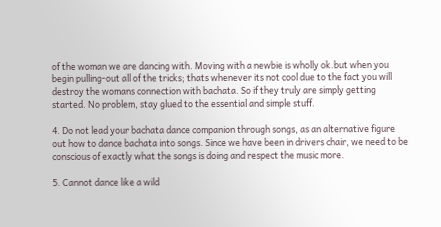of the woman we are dancing with. Moving with a newbie is wholly ok.but when you begin pulling-out all of the tricks; thats whenever its not cool due to the fact you will destroy the womans connection with bachata. So if they truly are simply getting started. No problem, stay glued to the essential and simple stuff.

4. Do not lead your bachata dance companion through songs, as an alternative figure out how to dance bachata into songs. Since we have been in drivers chair, we need to be conscious of exactly what the songs is doing and respect the music more.

5. Cannot dance like a wild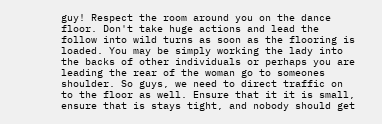guy! Respect the room around you on the dance floor. Don't take huge actions and lead the follow into wild turns as soon as the flooring is loaded. You may be simply working the lady into the backs of other individuals or perhaps you are leading the rear of the woman go to someones shoulder. So guys, we need to direct traffic on to the floor as well. Ensure that it it is small, ensure that is stays tight, and nobody should get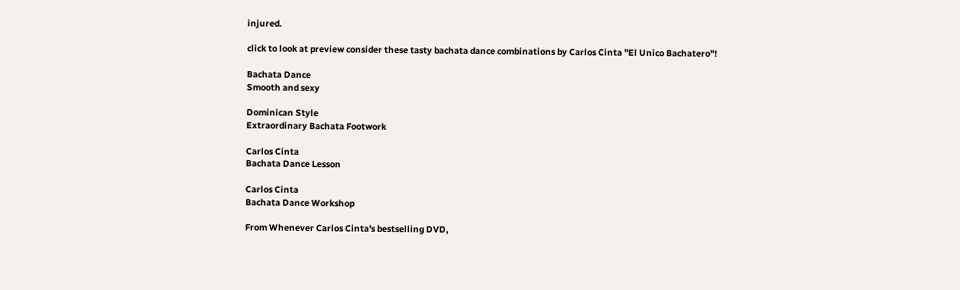injured.

click to look at preview consider these tasty bachata dance combinations by Carlos Cinta "El Unico Bachatero"!

Bachata Dance
Smooth and sexy

Dominican Style
Extraordinary Bachata Footwork

Carlos Cinta
Bachata Dance Lesson

Carlos Cinta
Bachata Dance Workshop

From Whenever Carlos Cinta's bestselling DVD,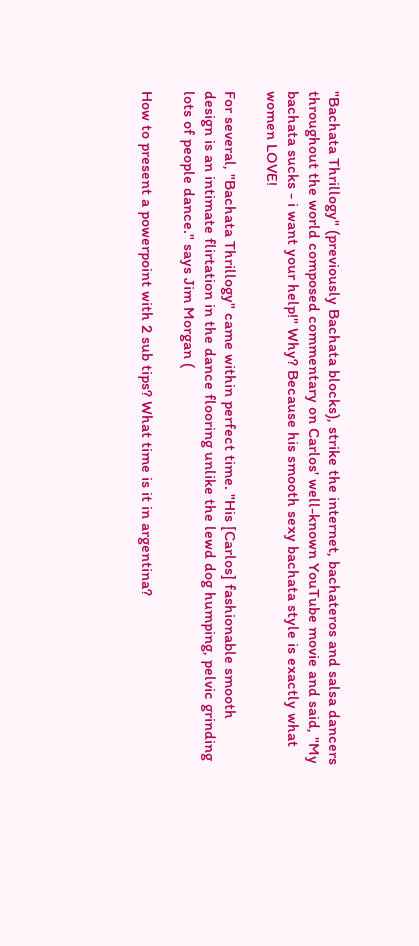"Bachata Thrillogy" (previously Bachata blocks), strike the internet, bachateros and salsa dancers throughout the world composed commentary on Carlos' well-known YouTube movie and said, "My bachata sucks - i want your help!" Why? Because his smooth sexy bachata style is exactly what women LOVE!

For several, "Bachata Thrillogy" came within perfect time. "His [Carlos] fashionable smooth design is an intimate flirtation in the dance flooring unlike the lewd dog humping, pelvic grinding lots of people dance." says Jim Morgan (

How to present a powerpoint with 2 sub tips? What time is it in argentina?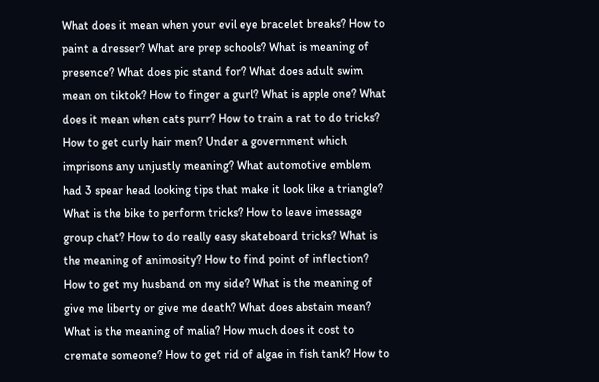What does it mean when your evil eye bracelet breaks? How to paint a dresser? What are prep schools? What is meaning of presence? What does pic stand for? What does adult swim mean on tiktok? How to finger a gurl? What is apple one? What does it mean when cats purr? How to train a rat to do tricks? How to get curly hair men? Under a government which imprisons any unjustly meaning? What automotive emblem had 3 spear head looking tips that make it look like a triangle? What is the bike to perform tricks? How to leave imessage group chat? How to do really easy skateboard tricks? What is the meaning of animosity? How to find point of inflection? How to get my husband on my side? What is the meaning of give me liberty or give me death? What does abstain mean? What is the meaning of malia? How much does it cost to cremate someone? How to get rid of algae in fish tank? How to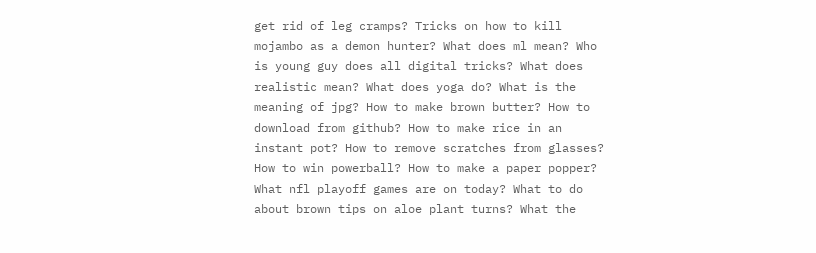get rid of leg cramps? Tricks on how to kill mojambo as a demon hunter? What does ml mean? Who is young guy does all digital tricks? What does realistic mean? What does yoga do? What is the meaning of jpg? How to make brown butter? How to download from github? How to make rice in an instant pot? How to remove scratches from glasses? How to win powerball? How to make a paper popper? What nfl playoff games are on today? What to do about brown tips on aloe plant turns? What the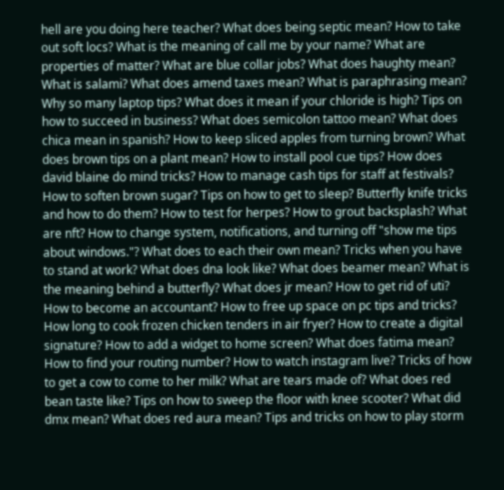hell are you doing here teacher? What does being septic mean? How to take out soft locs? What is the meaning of call me by your name? What are properties of matter? What are blue collar jobs? What does haughty mean? What is salami? What does amend taxes mean? What is paraphrasing mean? Why so many laptop tips? What does it mean if your chloride is high? Tips on how to succeed in business? What does semicolon tattoo mean? What does chica mean in spanish? How to keep sliced apples from turning brown? What does brown tips on a plant mean? How to install pool cue tips? How does david blaine do mind tricks? How to manage cash tips for staff at festivals? How to soften brown sugar? Tips on how to get to sleep? Butterfly knife tricks and how to do them? How to test for herpes? How to grout backsplash? What are nft? How to change system, notifications, and turning off "show me tips about windows."? What does to each their own mean? Tricks when you have to stand at work? What does dna look like? What does beamer mean? What is the meaning behind a butterfly? What does jr mean? How to get rid of uti? How to become an accountant? How to free up space on pc tips and tricks? How long to cook frozen chicken tenders in air fryer? How to create a digital signature? How to add a widget to home screen? What does fatima mean? How to find your routing number? How to watch instagram live? Tricks of how to get a cow to come to her milk? What are tears made of? What does red bean taste like? Tips on how to sweep the floor with knee scooter? What did dmx mean? What does red aura mean? Tips and tricks on how to play storm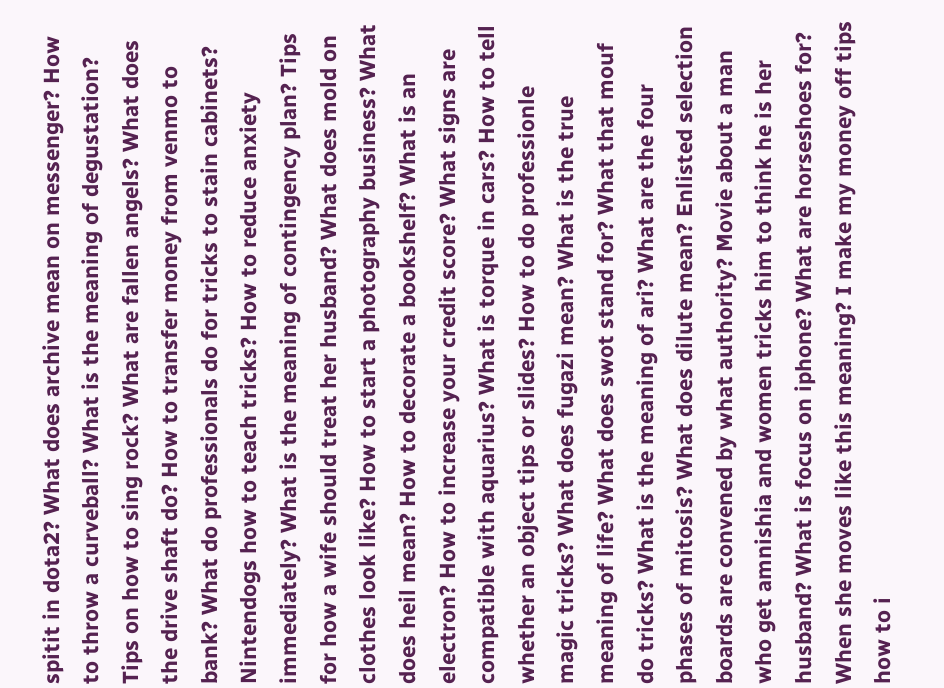spitit in dota2? What does archive mean on messenger? How to throw a curveball? What is the meaning of degustation? Tips on how to sing rock? What are fallen angels? What does the drive shaft do? How to transfer money from venmo to bank? What do professionals do for tricks to stain cabinets? Nintendogs how to teach tricks? How to reduce anxiety immediately? What is the meaning of contingency plan? Tips for how a wife should treat her husband? What does mold on clothes look like? How to start a photography business? What does heil mean? How to decorate a bookshelf? What is an electron? How to increase your credit score? What signs are compatible with aquarius? What is torque in cars? How to tell whether an object tips or slides? How to do professionle magic tricks? What does fugazi mean? What is the true meaning of life? What does swot stand for? What that mouf do tricks? What is the meaning of ari? What are the four phases of mitosis? What does dilute mean? Enlisted selection boards are convened by what authority? Movie about a man who get amnishia and women tricks him to think he is her husband? What is focus on iphone? What are horseshoes for? When she moves like this meaning? I make my money off tips how to i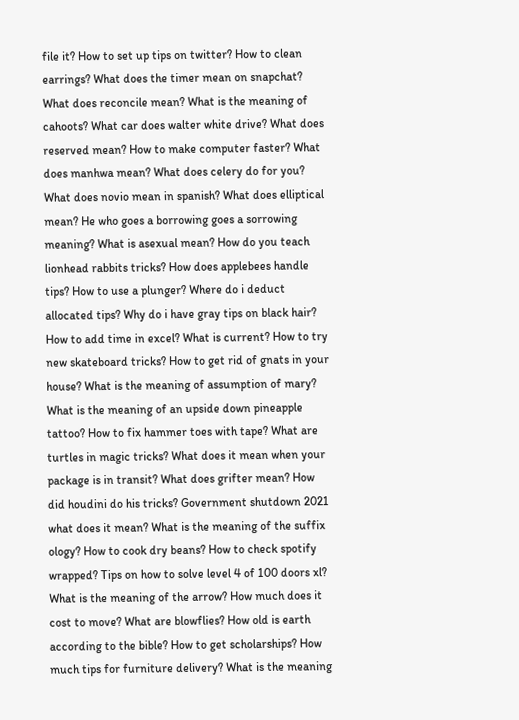file it? How to set up tips on twitter? How to clean earrings? What does the timer mean on snapchat? What does reconcile mean? What is the meaning of cahoots? What car does walter white drive? What does reserved mean? How to make computer faster? What does manhwa mean? What does celery do for you? What does novio mean in spanish? What does elliptical mean? He who goes a borrowing goes a sorrowing meaning? What is asexual mean? How do you teach lionhead rabbits tricks? How does applebees handle tips? How to use a plunger? Where do i deduct allocated tips? Why do i have gray tips on black hair? How to add time in excel? What is current? How to try new skateboard tricks? How to get rid of gnats in your house? What is the meaning of assumption of mary? What is the meaning of an upside down pineapple tattoo? How to fix hammer toes with tape? What are turtles in magic tricks? What does it mean when your package is in transit? What does grifter mean? How did houdini do his tricks? Government shutdown 2021 what does it mean? What is the meaning of the suffix ology? How to cook dry beans? How to check spotify wrapped? Tips on how to solve level 4 of 100 doors xl? What is the meaning of the arrow? How much does it cost to move? What are blowflies? How old is earth according to the bible? How to get scholarships? How much tips for furniture delivery? What is the meaning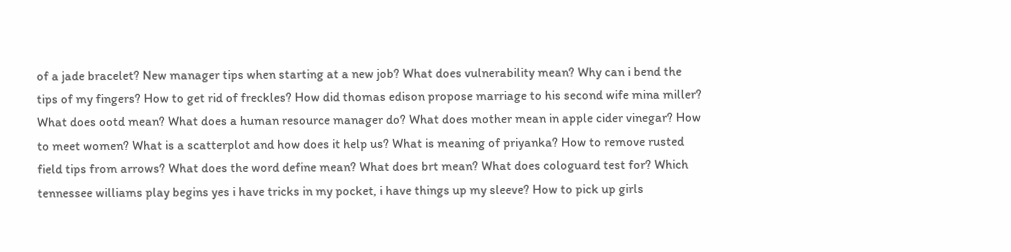of a jade bracelet? New manager tips when starting at a new job? What does vulnerability mean? Why can i bend the tips of my fingers? How to get rid of freckles? How did thomas edison propose marriage to his second wife mina miller? What does ootd mean? What does a human resource manager do? What does mother mean in apple cider vinegar? How to meet women? What is a scatterplot and how does it help us? What is meaning of priyanka? How to remove rusted field tips from arrows? What does the word define mean? What does brt mean? What does cologuard test for? Which tennessee williams play begins yes i have tricks in my pocket, i have things up my sleeve? How to pick up girls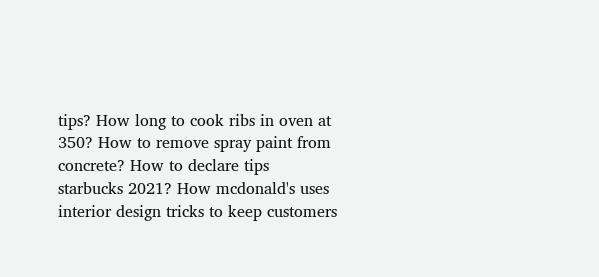tips? How long to cook ribs in oven at 350? How to remove spray paint from concrete? How to declare tips starbucks 2021? How mcdonald's uses interior design tricks to keep customers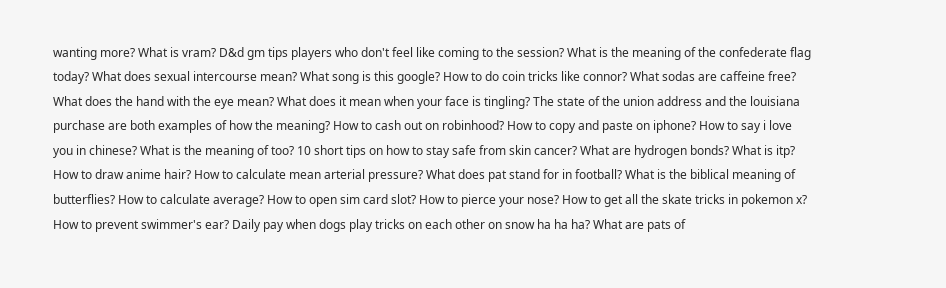wanting more? What is vram? D&d gm tips players who don't feel like coming to the session? What is the meaning of the confederate flag today? What does sexual intercourse mean? What song is this google? How to do coin tricks like connor? What sodas are caffeine free? What does the hand with the eye mean? What does it mean when your face is tingling? The state of the union address and the louisiana purchase are both examples of how the meaning? How to cash out on robinhood? How to copy and paste on iphone? How to say i love you in chinese? What is the meaning of too? 10 short tips on how to stay safe from skin cancer? What are hydrogen bonds? What is itp? How to draw anime hair? How to calculate mean arterial pressure? What does pat stand for in football? What is the biblical meaning of butterflies? How to calculate average? How to open sim card slot? How to pierce your nose? How to get all the skate tricks in pokemon x? How to prevent swimmer's ear? Daily pay when dogs play tricks on each other on snow ha ha ha? What are pats of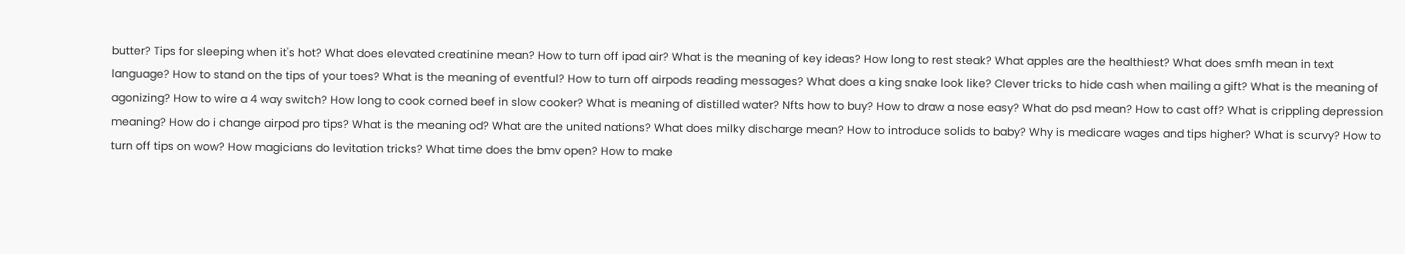butter? Tips for sleeping when it's hot? What does elevated creatinine mean? How to turn off ipad air? What is the meaning of key ideas? How long to rest steak? What apples are the healthiest? What does smfh mean in text language? How to stand on the tips of your toes? What is the meaning of eventful? How to turn off airpods reading messages? What does a king snake look like? Clever tricks to hide cash when mailing a gift? What is the meaning of agonizing? How to wire a 4 way switch? How long to cook corned beef in slow cooker? What is meaning of distilled water? Nfts how to buy? How to draw a nose easy? What do psd mean? How to cast off? What is crippling depression meaning? How do i change airpod pro tips? What is the meaning od? What are the united nations? What does milky discharge mean? How to introduce solids to baby? Why is medicare wages and tips higher? What is scurvy? How to turn off tips on wow? How magicians do levitation tricks? What time does the bmv open? How to make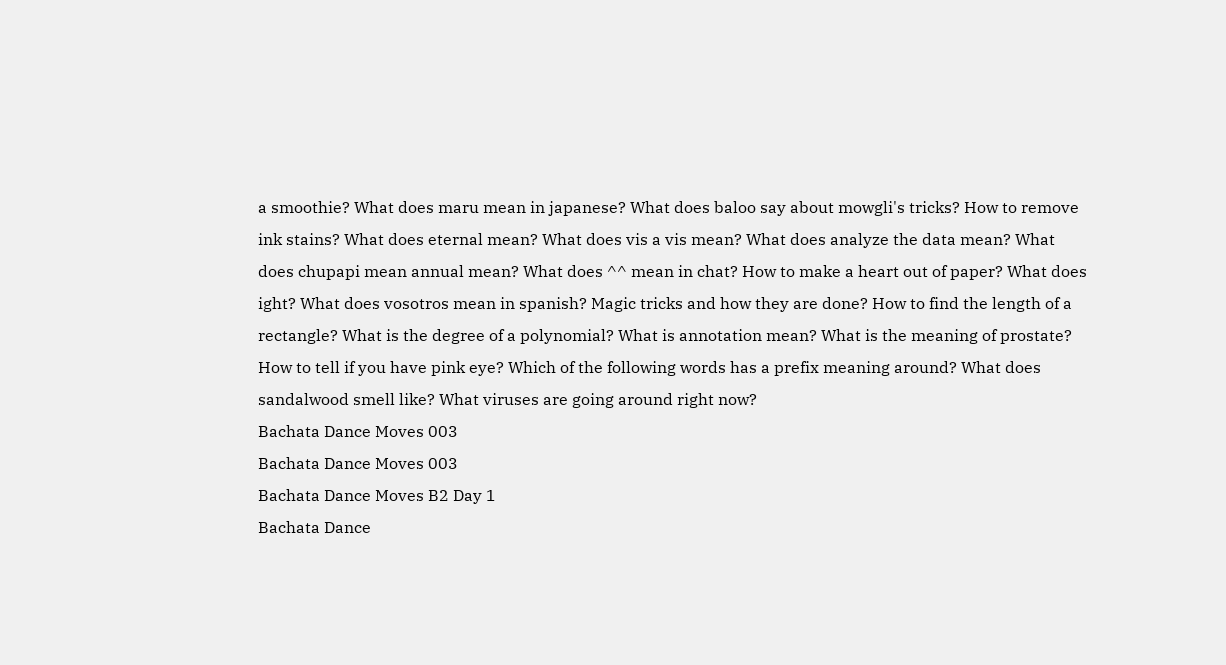a smoothie? What does maru mean in japanese? What does baloo say about mowgli's tricks? How to remove ink stains? What does eternal mean? What does vis a vis mean? What does analyze the data mean? What does chupapi mean annual mean? What does ^^ mean in chat? How to make a heart out of paper? What does ight? What does vosotros mean in spanish? Magic tricks and how they are done? How to find the length of a rectangle? What is the degree of a polynomial? What is annotation mean? What is the meaning of prostate? How to tell if you have pink eye? Which of the following words has a prefix meaning around? What does sandalwood smell like? What viruses are going around right now?
Bachata Dance Moves 003
Bachata Dance Moves 003
Bachata Dance Moves B2 Day 1
Bachata Dance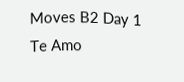Moves B2 Day 1
Te Amo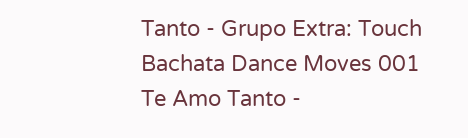Tanto - Grupo Extra: Touch Bachata Dance Moves 001
Te Amo Tanto -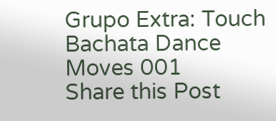Grupo Extra: Touch Bachata Dance Moves 001
Share this Post